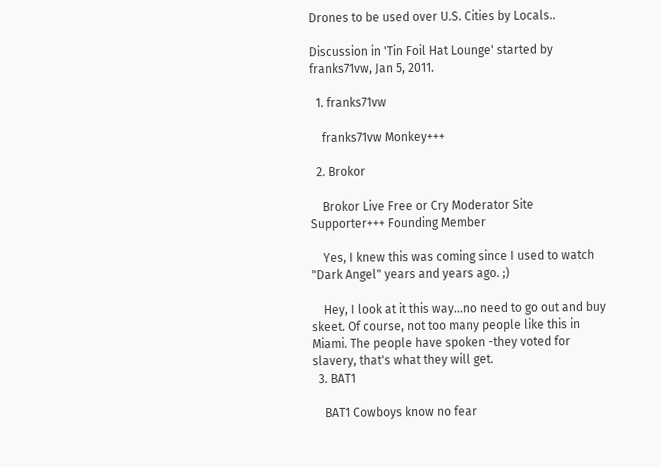Drones to be used over U.S. Cities by Locals..

Discussion in 'Tin Foil Hat Lounge' started by franks71vw, Jan 5, 2011.

  1. franks71vw

    franks71vw Monkey+++

  2. Brokor

    Brokor Live Free or Cry Moderator Site Supporter+++ Founding Member

    Yes, I knew this was coming since I used to watch "Dark Angel" years and years ago. ;)

    Hey, I look at it this way...no need to go out and buy skeet. Of course, not too many people like this in Miami. The people have spoken -they voted for slavery, that's what they will get.
  3. BAT1

    BAT1 Cowboys know no fear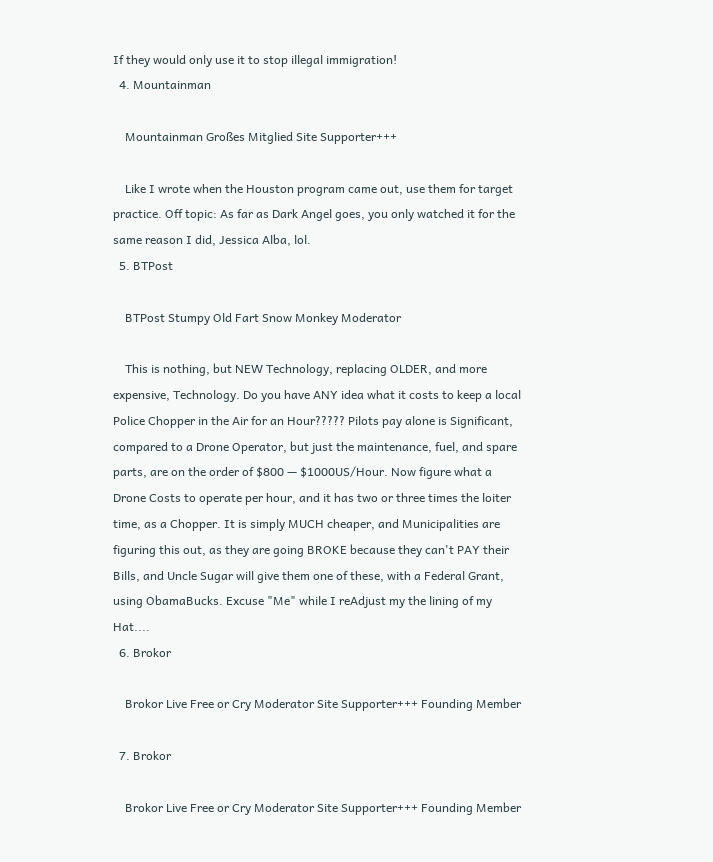If they would only use it to stop illegal immigration!
  4. Mountainman

    Mountainman Großes Mitglied Site Supporter+++

    Like I wrote when the Houston program came out, use them for target practice. Off topic: As far as Dark Angel goes, you only watched it for the same reason I did, Jessica Alba, lol.
  5. BTPost

    BTPost Stumpy Old Fart Snow Monkey Moderator

    This is nothing, but NEW Technology, replacing OLDER, and more expensive, Technology. Do you have ANY idea what it costs to keep a local Police Chopper in the Air for an Hour????? Pilots pay alone is Significant, compared to a Drone Operator, but just the maintenance, fuel, and spare parts, are on the order of $800 — $1000US/Hour. Now figure what a Drone Costs to operate per hour, and it has two or three times the loiter time, as a Chopper. It is simply MUCH cheaper, and Municipalities are figuring this out, as they are going BROKE because they can't PAY their Bills, and Uncle Sugar will give them one of these, with a Federal Grant, using ObamaBucks. Excuse "Me" while I reAdjust my the lining of my Hat....
  6. Brokor

    Brokor Live Free or Cry Moderator Site Supporter+++ Founding Member

  7. Brokor

    Brokor Live Free or Cry Moderator Site Supporter+++ Founding Member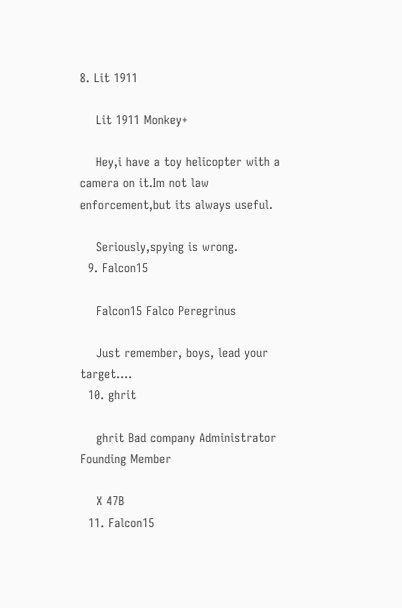8. Lit 1911

    Lit 1911 Monkey+

    Hey,i have a toy helicopter with a camera on it.Im not law enforcement,but its always useful.

    Seriously,spying is wrong.
  9. Falcon15

    Falcon15 Falco Peregrinus

    Just remember, boys, lead your target....
  10. ghrit

    ghrit Bad company Administrator Founding Member

    X 47B
  11. Falcon15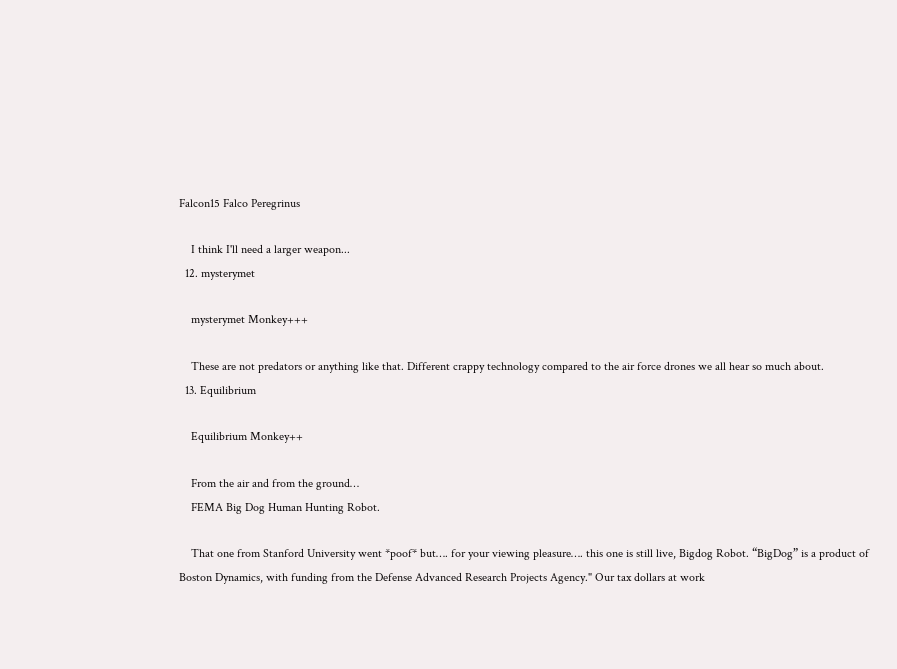Falcon15 Falco Peregrinus

    I think I'll need a larger weapon...
  12. mysterymet

    mysterymet Monkey+++

    These are not predators or anything like that. Different crappy technology compared to the air force drones we all hear so much about.
  13. Equilibrium

    Equilibrium Monkey++

    From the air and from the ground…
    FEMA Big Dog Human Hunting Robot.

    That one from Stanford University went *poof* but…. for your viewing pleasure…. this one is still live, Bigdog Robot. “BigDog” is a product of Boston Dynamics, with funding from the Defense Advanced Research Projects Agency." Our tax dollars at work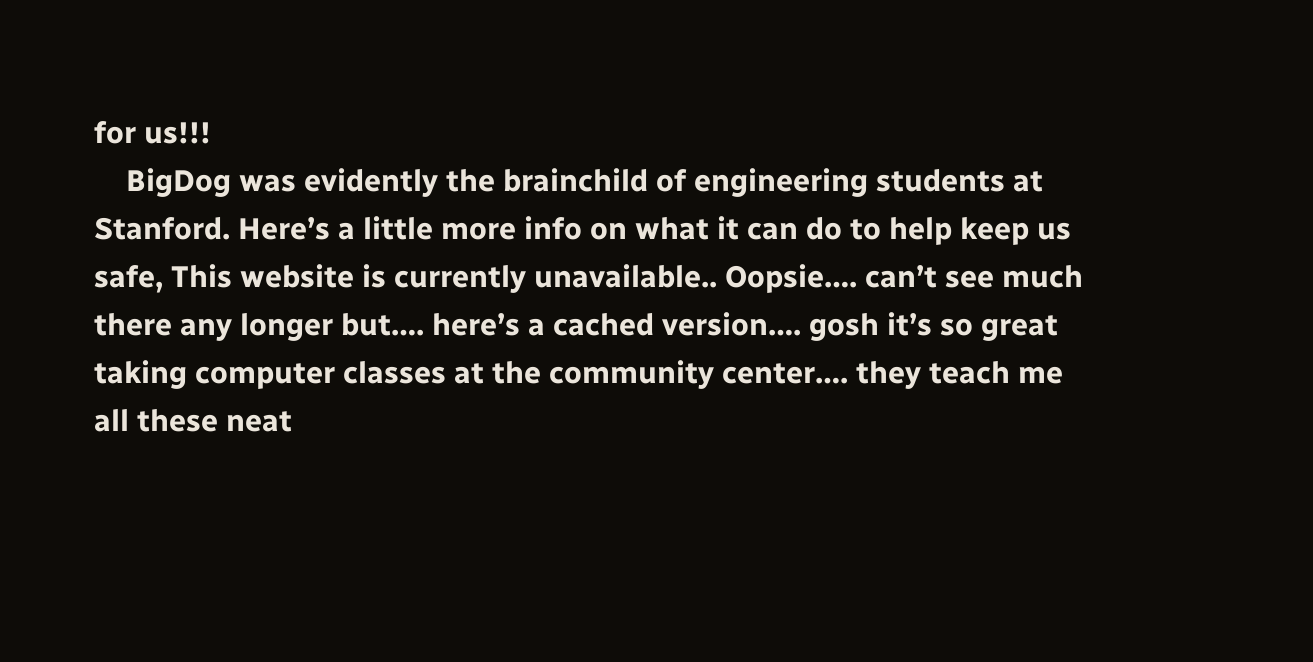for us!!!
    BigDog was evidently the brainchild of engineering students at Stanford. Here’s a little more info on what it can do to help keep us safe, This website is currently unavailable.. Oopsie…. can’t see much there any longer but…. here’s a cached version…. gosh it’s so great taking computer classes at the community center…. they teach me all these neat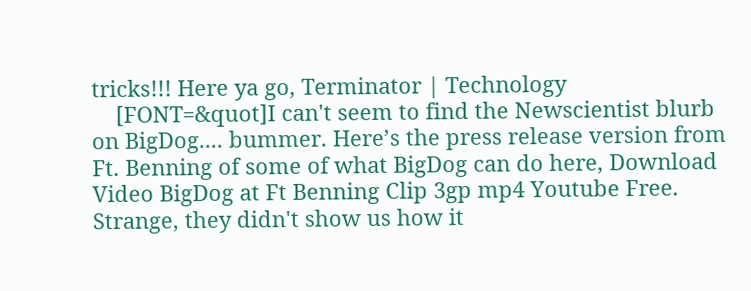tricks!!! Here ya go, Terminator | Technology
    [FONT=&quot]I can't seem to find the Newscientist blurb on BigDog.... bummer. Here’s the press release version from Ft. Benning of some of what BigDog can do here, Download Video BigDog at Ft Benning Clip 3gp mp4 Youtube Free. Strange, they didn't show us how it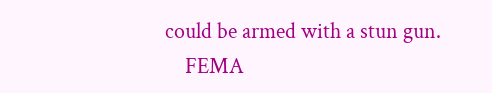could be armed with a stun gun.
    FEMA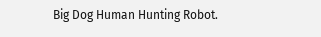Big Dog Human Hunting Robot.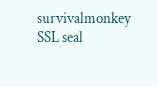survivalmonkey SSL seal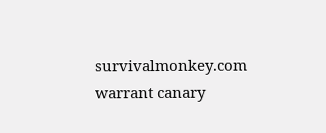survivalmonkey.com warrant canary